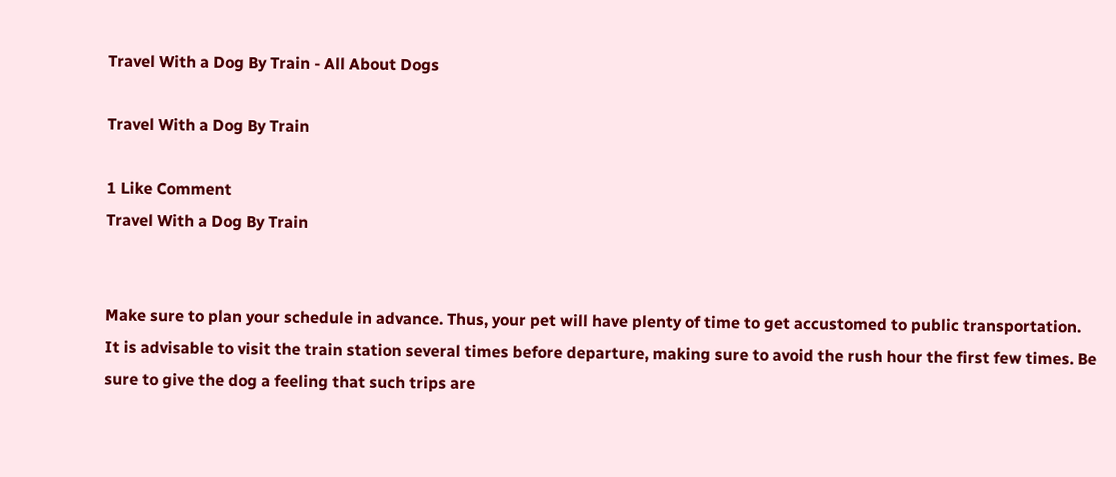Travel With a Dog By Train - All About Dogs

Travel With a Dog By Train

1 Like Comment
Travel With a Dog By Train


Make sure to plan your schedule in advance. Thus, your pet will have plenty of time to get accustomed to public transportation. It is advisable to visit the train station several times before departure, making sure to avoid the rush hour the first few times. Be sure to give the dog a feeling that such trips are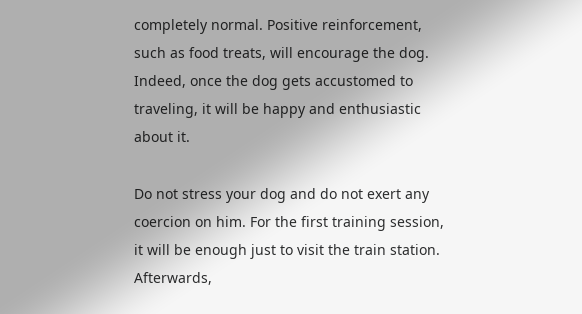completely normal. Positive reinforcement, such as food treats, will encourage the dog. Indeed, once the dog gets accustomed to traveling, it will be happy and enthusiastic about it.

Do not stress your dog and do not exert any coercion on him. For the first training session, it will be enough just to visit the train station. Afterwards,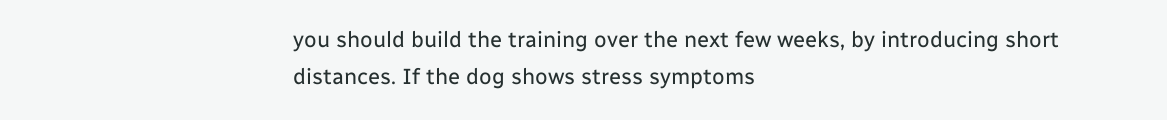you should build the training over the next few weeks, by introducing short distances. If the dog shows stress symptoms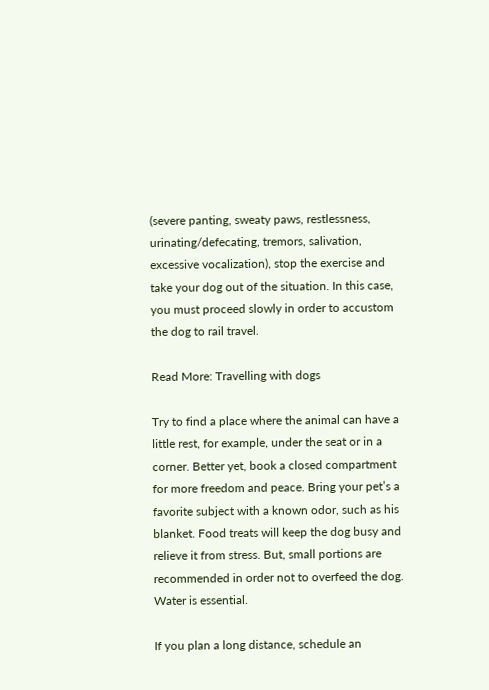(severe panting, sweaty paws, restlessness, urinating/defecating, tremors, salivation, excessive vocalization), stop the exercise and take your dog out of the situation. In this case, you must proceed slowly in order to accustom the dog to rail travel.

Read More: Travelling with dogs

Try to find a place where the animal can have a little rest, for example, under the seat or in a corner. Better yet, book a closed compartment for more freedom and peace. Bring your pet’s a favorite subject with a known odor, such as his blanket. Food treats will keep the dog busy and relieve it from stress. But, small portions are recommended in order not to overfeed the dog. Water is essential.

If you plan a long distance, schedule an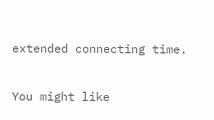extended connecting time.

You might like